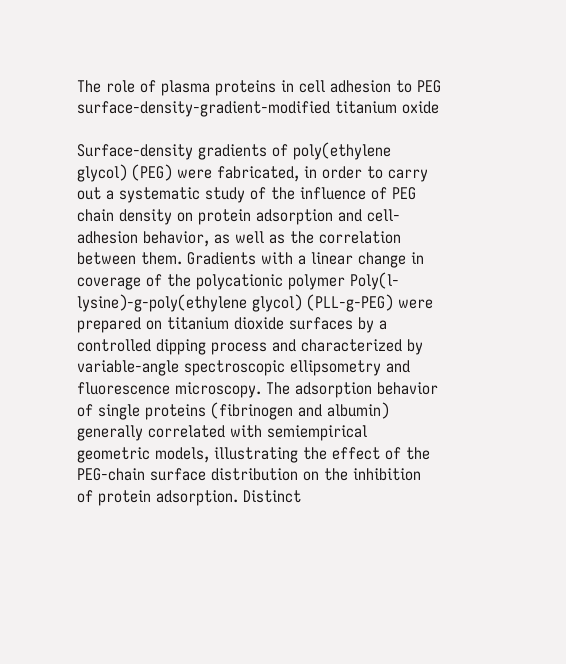The role of plasma proteins in cell adhesion to PEG surface-density-gradient-modified titanium oxide

Surface-density gradients of poly(ethylene glycol) (PEG) were fabricated, in order to carry out a systematic study of the influence of PEG chain density on protein adsorption and cell-adhesion behavior, as well as the correlation between them. Gradients with a linear change in coverage of the polycationic polymer Poly(l-lysine)-g-poly(ethylene glycol) (PLL-g-PEG) were prepared on titanium dioxide surfaces by a controlled dipping process and characterized by variable-angle spectroscopic ellipsometry and fluorescence microscopy. The adsorption behavior of single proteins (fibrinogen and albumin) generally correlated with semiempirical geometric models, illustrating the effect of the PEG-chain surface distribution on the inhibition of protein adsorption. Distinct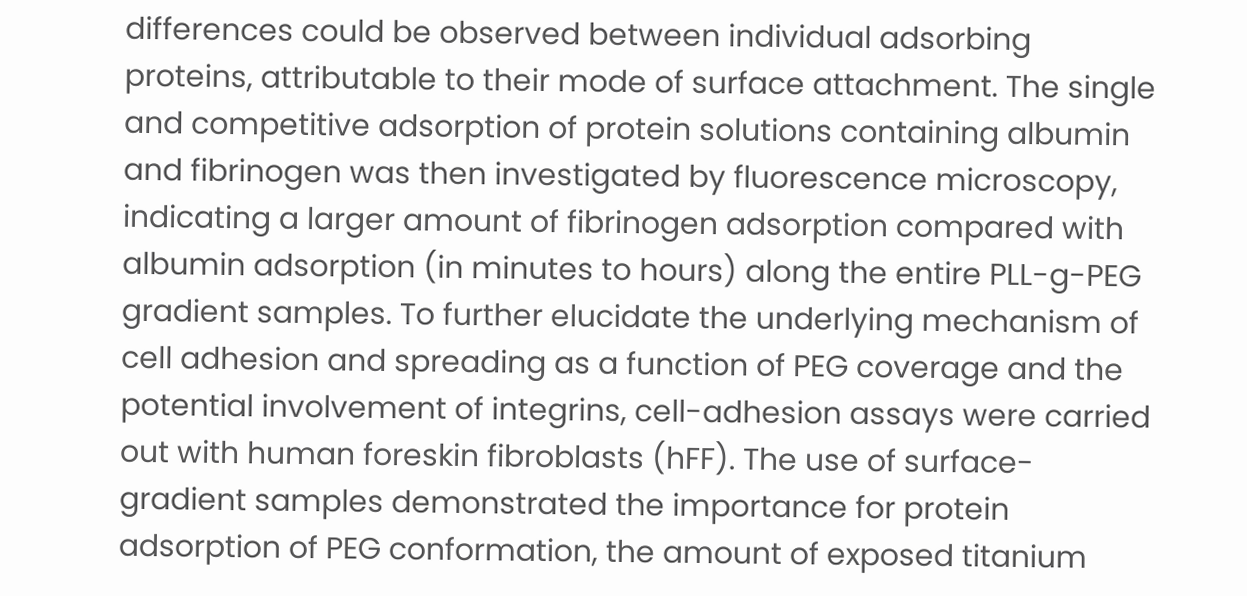differences could be observed between individual adsorbing proteins, attributable to their mode of surface attachment. The single and competitive adsorption of protein solutions containing albumin and fibrinogen was then investigated by fluorescence microscopy, indicating a larger amount of fibrinogen adsorption compared with albumin adsorption (in minutes to hours) along the entire PLL-g-PEG gradient samples. To further elucidate the underlying mechanism of cell adhesion and spreading as a function of PEG coverage and the potential involvement of integrins, cell-adhesion assays were carried out with human foreskin fibroblasts (hFF). The use of surface-gradient samples demonstrated the importance for protein adsorption of PEG conformation, the amount of exposed titanium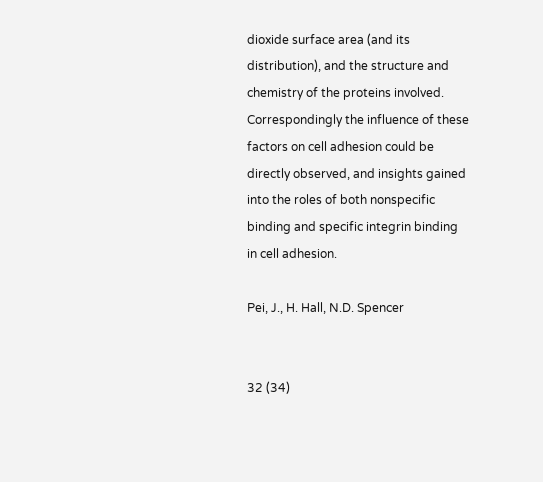dioxide surface area (and its distribution), and the structure and chemistry of the proteins involved. Correspondingly the influence of these factors on cell adhesion could be directly observed, and insights gained into the roles of both nonspecific binding and specific integrin binding in cell adhesion.

Pei, J., H. Hall, N.D. Spencer


32 (34)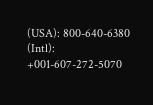(USA): 800-640-6380
(Intl): +001-607-272-5070